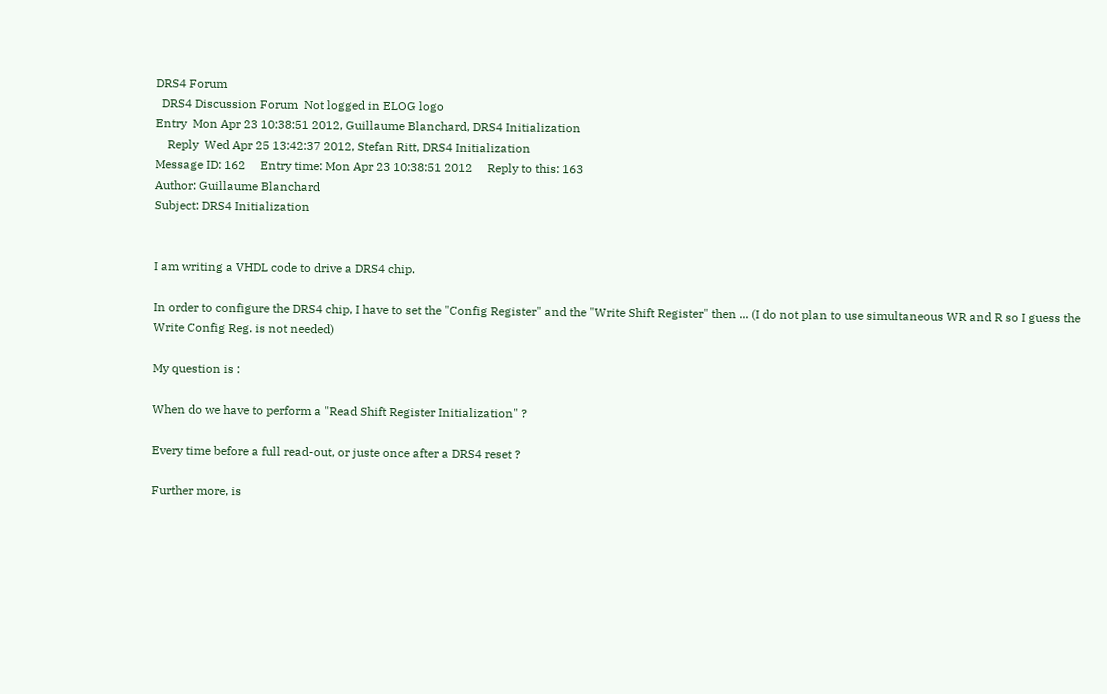DRS4 Forum
  DRS4 Discussion Forum  Not logged in ELOG logo
Entry  Mon Apr 23 10:38:51 2012, Guillaume Blanchard, DRS4 Initialization
    Reply  Wed Apr 25 13:42:37 2012, Stefan Ritt, DRS4 Initialization
Message ID: 162     Entry time: Mon Apr 23 10:38:51 2012     Reply to this: 163
Author: Guillaume Blanchard
Subject: DRS4 Initialization


I am writing a VHDL code to drive a DRS4 chip.

In order to configure the DRS4 chip, I have to set the "Config Register" and the "Write Shift Register" then ... (I do not plan to use simultaneous WR and R so I guess the Write Config Reg. is not needed)

My question is :

When do we have to perform a "Read Shift Register Initialization" ?

Every time before a full read-out, or juste once after a DRS4 reset ?

Further more, is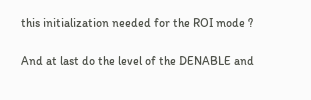this initialization needed for the ROI mode ?

And at last do the level of the DENABLE and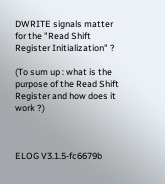DWRITE signals matter for the "Read Shift Register Initialization" ?

(To sum up : what is the purpose of the Read Shift Register and how does it work ?)



ELOG V3.1.5-fc6679b